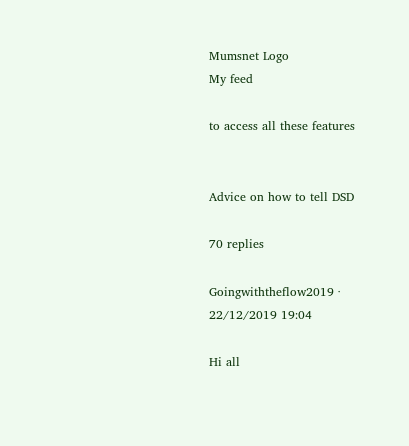Mumsnet Logo
My feed

to access all these features


Advice on how to tell DSD

70 replies

Goingwiththeflow2019 · 22/12/2019 19:04

Hi all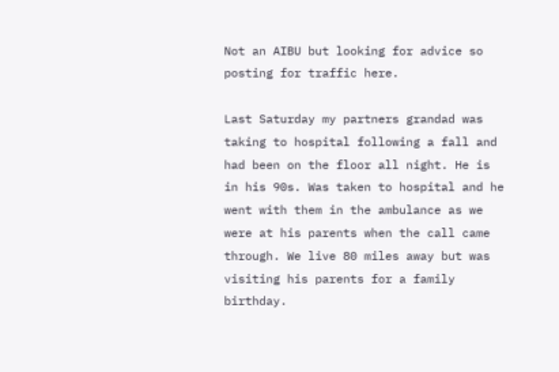Not an AIBU but looking for advice so posting for traffic here.

Last Saturday my partners grandad was taking to hospital following a fall and had been on the floor all night. He is in his 90s. Was taken to hospital and he went with them in the ambulance as we were at his parents when the call came through. We live 80 miles away but was visiting his parents for a family birthday.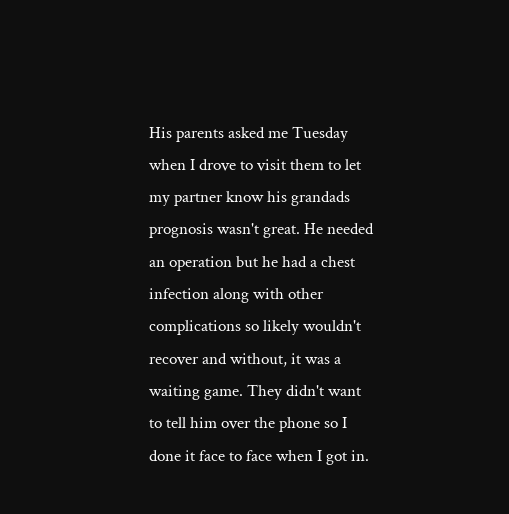His parents asked me Tuesday when I drove to visit them to let my partner know his grandads prognosis wasn't great. He needed an operation but he had a chest infection along with other complications so likely wouldn't recover and without, it was a waiting game. They didn't want to tell him over the phone so I done it face to face when I got in.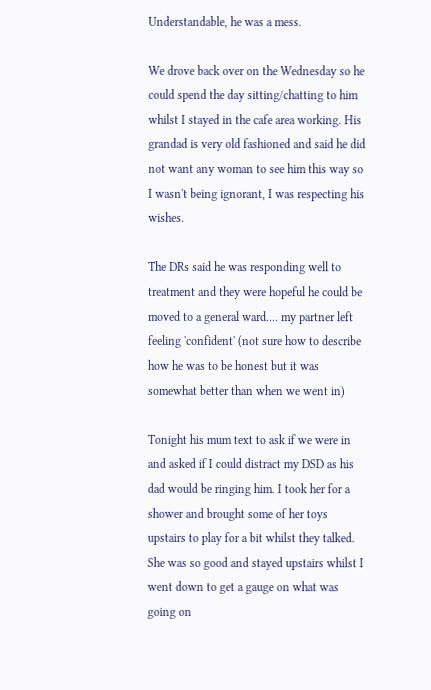Understandable, he was a mess.

We drove back over on the Wednesday so he could spend the day sitting/chatting to him whilst I stayed in the cafe area working. His grandad is very old fashioned and said he did not want any woman to see him this way so I wasn't being ignorant, I was respecting his wishes.

The DRs said he was responding well to treatment and they were hopeful he could be moved to a general ward.... my partner left feeling 'confident' (not sure how to describe how he was to be honest but it was somewhat better than when we went in)

Tonight his mum text to ask if we were in and asked if I could distract my DSD as his dad would be ringing him. I took her for a shower and brought some of her toys upstairs to play for a bit whilst they talked. She was so good and stayed upstairs whilst I went down to get a gauge on what was going on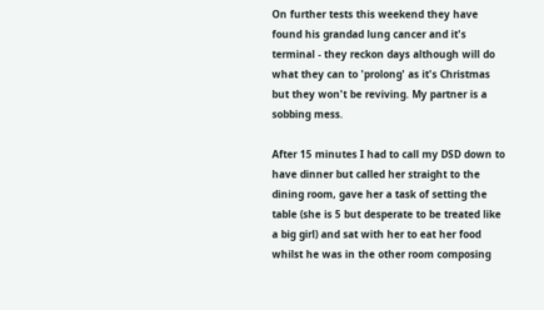On further tests this weekend they have found his grandad lung cancer and it's terminal - they reckon days although will do what they can to 'prolong' as it's Christmas but they won't be reviving. My partner is a sobbing mess.

After 15 minutes I had to call my DSD down to have dinner but called her straight to the dining room, gave her a task of setting the table (she is 5 but desperate to be treated like a big girl) and sat with her to eat her food whilst he was in the other room composing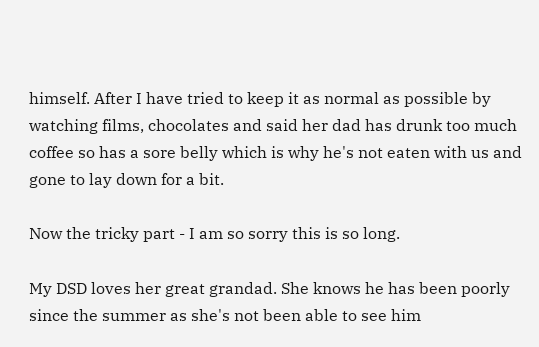himself. After I have tried to keep it as normal as possible by watching films, chocolates and said her dad has drunk too much coffee so has a sore belly which is why he's not eaten with us and gone to lay down for a bit.

Now the tricky part - I am so sorry this is so long.

My DSD loves her great grandad. She knows he has been poorly since the summer as she's not been able to see him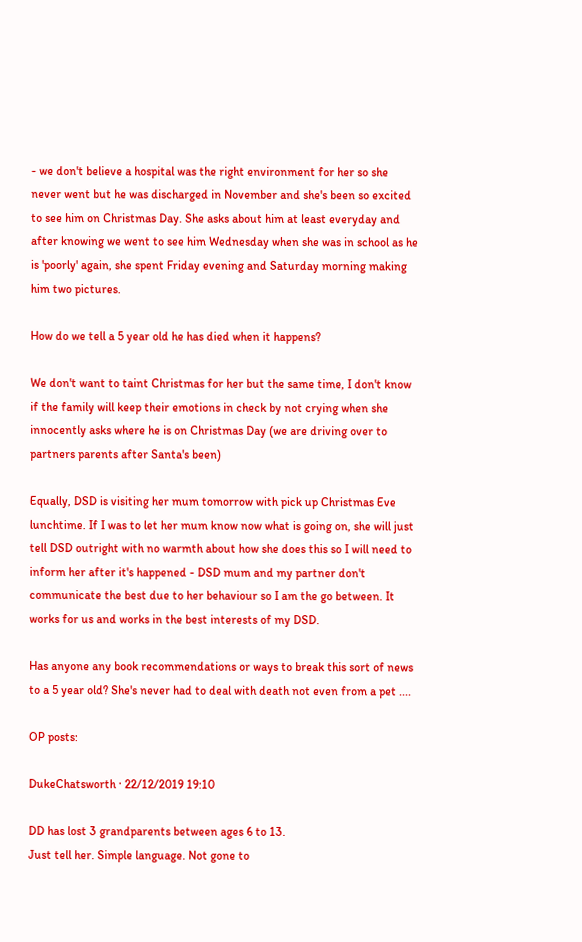- we don't believe a hospital was the right environment for her so she never went but he was discharged in November and she's been so excited to see him on Christmas Day. She asks about him at least everyday and after knowing we went to see him Wednesday when she was in school as he is 'poorly' again, she spent Friday evening and Saturday morning making him two pictures.

How do we tell a 5 year old he has died when it happens?

We don't want to taint Christmas for her but the same time, I don't know if the family will keep their emotions in check by not crying when she innocently asks where he is on Christmas Day (we are driving over to partners parents after Santa's been)

Equally, DSD is visiting her mum tomorrow with pick up Christmas Eve lunchtime. If I was to let her mum know now what is going on, she will just tell DSD outright with no warmth about how she does this so I will need to inform her after it's happened - DSD mum and my partner don't communicate the best due to her behaviour so I am the go between. It works for us and works in the best interests of my DSD.

Has anyone any book recommendations or ways to break this sort of news to a 5 year old? She's never had to deal with death not even from a pet ....

OP posts:

DukeChatsworth · 22/12/2019 19:10

DD has lost 3 grandparents between ages 6 to 13.
Just tell her. Simple language. Not gone to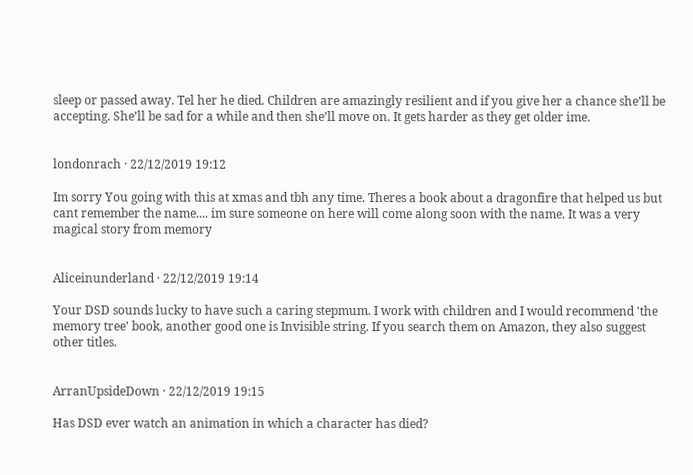sleep or passed away. Tel her he died. Children are amazingly resilient and if you give her a chance she’ll be accepting. She’ll be sad for a while and then she’ll move on. It gets harder as they get older ime.


londonrach · 22/12/2019 19:12

Im sorry You going with this at xmas and tbh any time. Theres a book about a dragonfire that helped us but cant remember the name.... im sure someone on here will come along soon with the name. It was a very magical story from memory


Aliceinunderland · 22/12/2019 19:14

Your DSD sounds lucky to have such a caring stepmum. I work with children and I would recommend 'the memory tree' book, another good one is Invisible string. If you search them on Amazon, they also suggest other titles.


ArranUpsideDown · 22/12/2019 19:15

Has DSD ever watch an animation in which a character has died?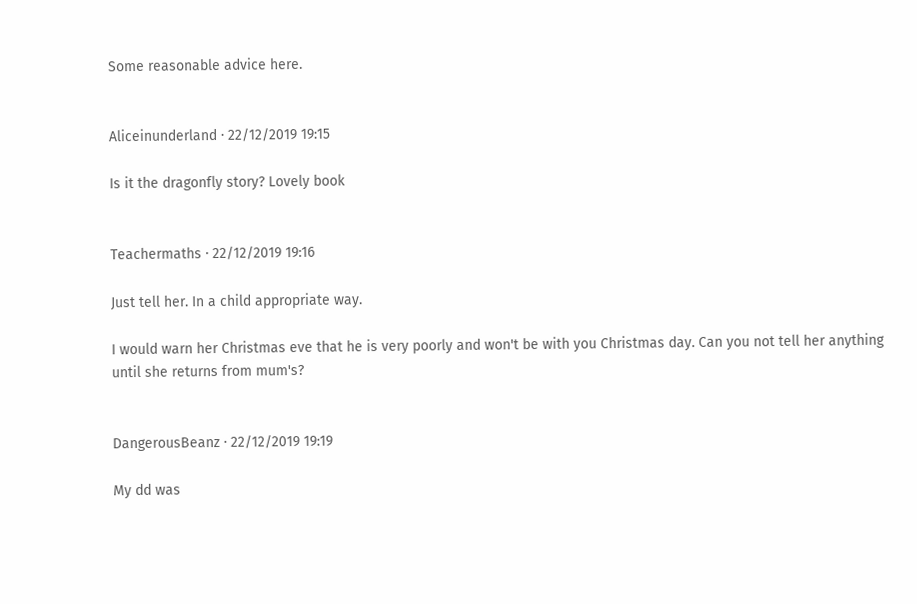Some reasonable advice here.


Aliceinunderland · 22/12/2019 19:15

Is it the dragonfly story? Lovely book


Teachermaths · 22/12/2019 19:16

Just tell her. In a child appropriate way.

I would warn her Christmas eve that he is very poorly and won't be with you Christmas day. Can you not tell her anything until she returns from mum's?


DangerousBeanz · 22/12/2019 19:19

My dd was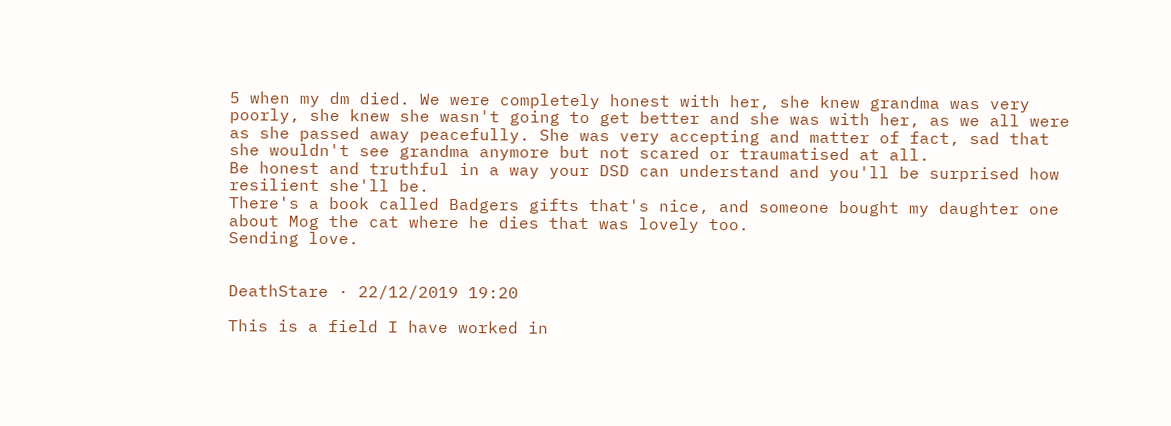5 when my dm died. We were completely honest with her, she knew grandma was very poorly, she knew she wasn't going to get better and she was with her, as we all were as she passed away peacefully. She was very accepting and matter of fact, sad that she wouldn't see grandma anymore but not scared or traumatised at all.
Be honest and truthful in a way your DSD can understand and you'll be surprised how resilient she'll be.
There's a book called Badgers gifts that's nice, and someone bought my daughter one about Mog the cat where he dies that was lovely too.
Sending love.


DeathStare · 22/12/2019 19:20

This is a field I have worked in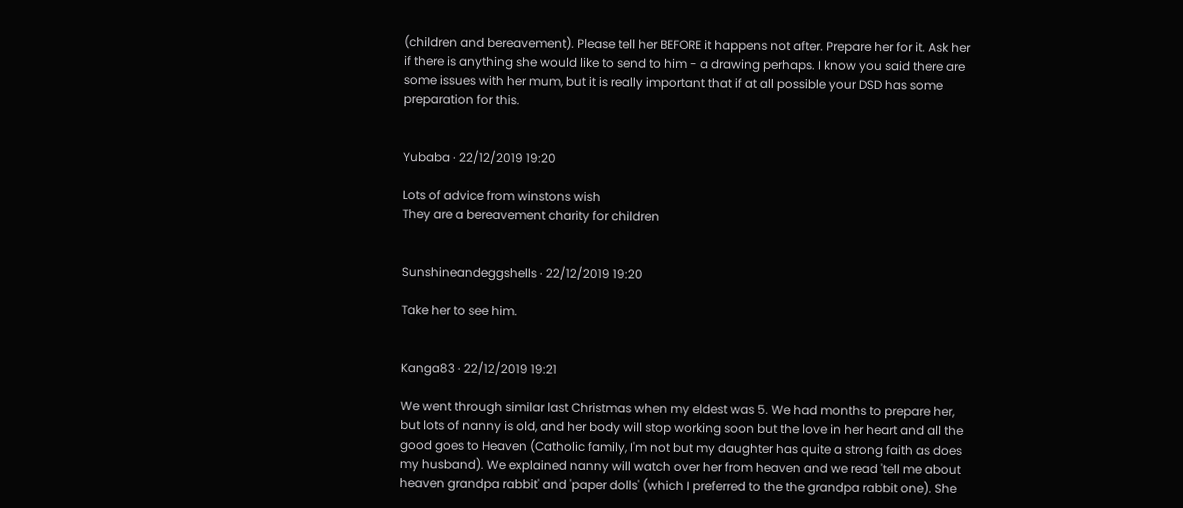(children and bereavement). Please tell her BEFORE it happens not after. Prepare her for it. Ask her if there is anything she would like to send to him - a drawing perhaps. I know you said there are some issues with her mum, but it is really important that if at all possible your DSD has some preparation for this.


Yubaba · 22/12/2019 19:20

Lots of advice from winstons wish
They are a bereavement charity for children


Sunshineandeggshells · 22/12/2019 19:20

Take her to see him.


Kanga83 · 22/12/2019 19:21

We went through similar last Christmas when my eldest was 5. We had months to prepare her, but lots of nanny is old, and her body will stop working soon but the love in her heart and all the good goes to Heaven (Catholic family, I'm not but my daughter has quite a strong faith as does my husband). We explained nanny will watch over her from heaven and we read 'tell me about heaven grandpa rabbit' and 'paper dolls' (which I preferred to the the grandpa rabbit one). She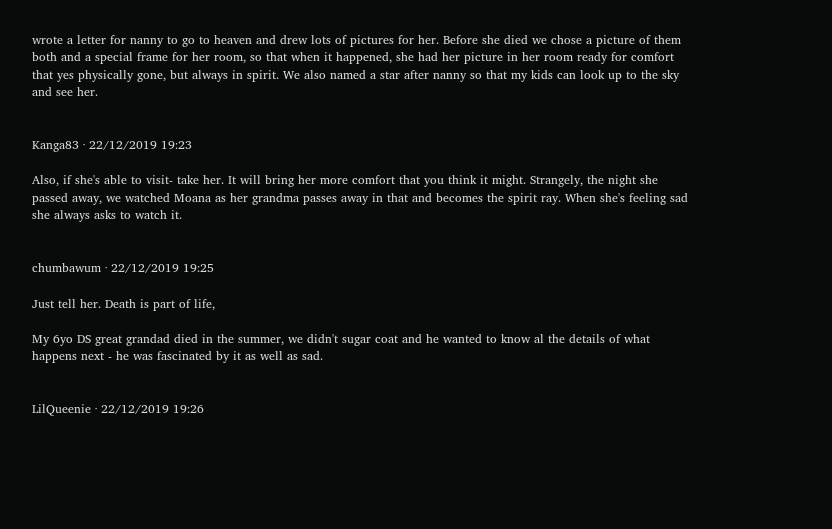wrote a letter for nanny to go to heaven and drew lots of pictures for her. Before she died we chose a picture of them both and a special frame for her room, so that when it happened, she had her picture in her room ready for comfort that yes physically gone, but always in spirit. We also named a star after nanny so that my kids can look up to the sky and see her.


Kanga83 · 22/12/2019 19:23

Also, if she's able to visit- take her. It will bring her more comfort that you think it might. Strangely, the night she passed away, we watched Moana as her grandma passes away in that and becomes the spirit ray. When she's feeling sad she always asks to watch it.


chumbawum · 22/12/2019 19:25

Just tell her. Death is part of life,

My 6yo DS great grandad died in the summer, we didn't sugar coat and he wanted to know al the details of what happens next - he was fascinated by it as well as sad.


LilQueenie · 22/12/2019 19:26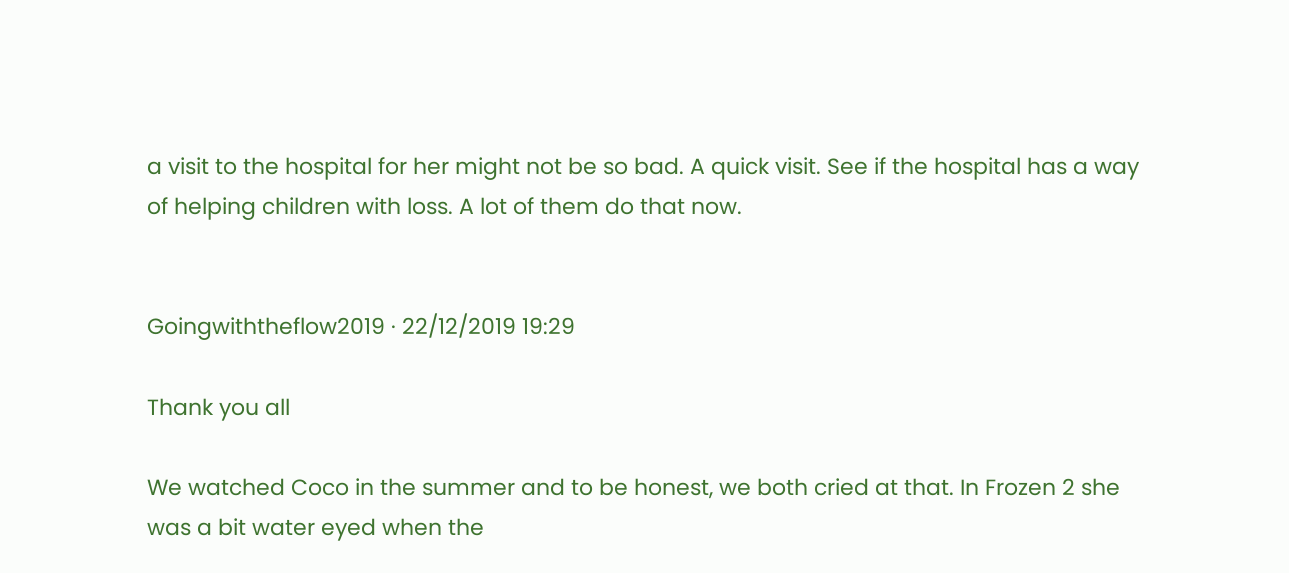a visit to the hospital for her might not be so bad. A quick visit. See if the hospital has a way of helping children with loss. A lot of them do that now.


Goingwiththeflow2019 · 22/12/2019 19:29

Thank you all

We watched Coco in the summer and to be honest, we both cried at that. In Frozen 2 she was a bit water eyed when the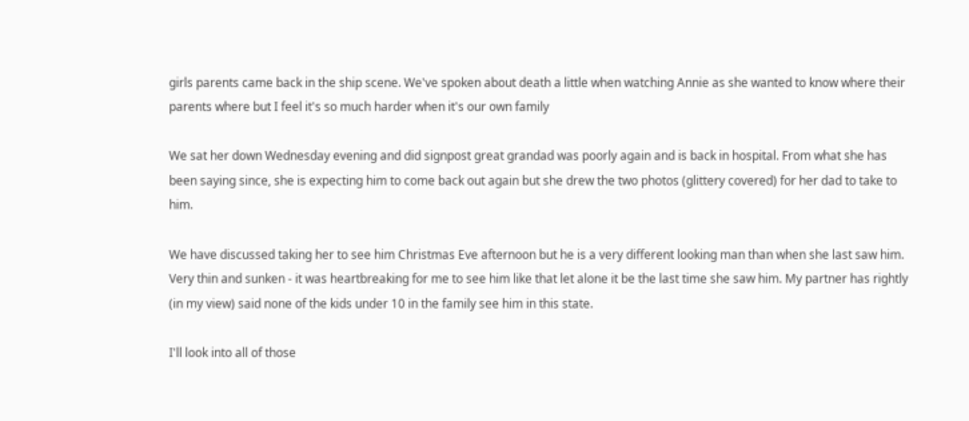girls parents came back in the ship scene. We've spoken about death a little when watching Annie as she wanted to know where their parents where but I feel it's so much harder when it's our own family

We sat her down Wednesday evening and did signpost great grandad was poorly again and is back in hospital. From what she has been saying since, she is expecting him to come back out again but she drew the two photos (glittery covered) for her dad to take to him.

We have discussed taking her to see him Christmas Eve afternoon but he is a very different looking man than when she last saw him. Very thin and sunken - it was heartbreaking for me to see him like that let alone it be the last time she saw him. My partner has rightly (in my view) said none of the kids under 10 in the family see him in this state.

I'll look into all of those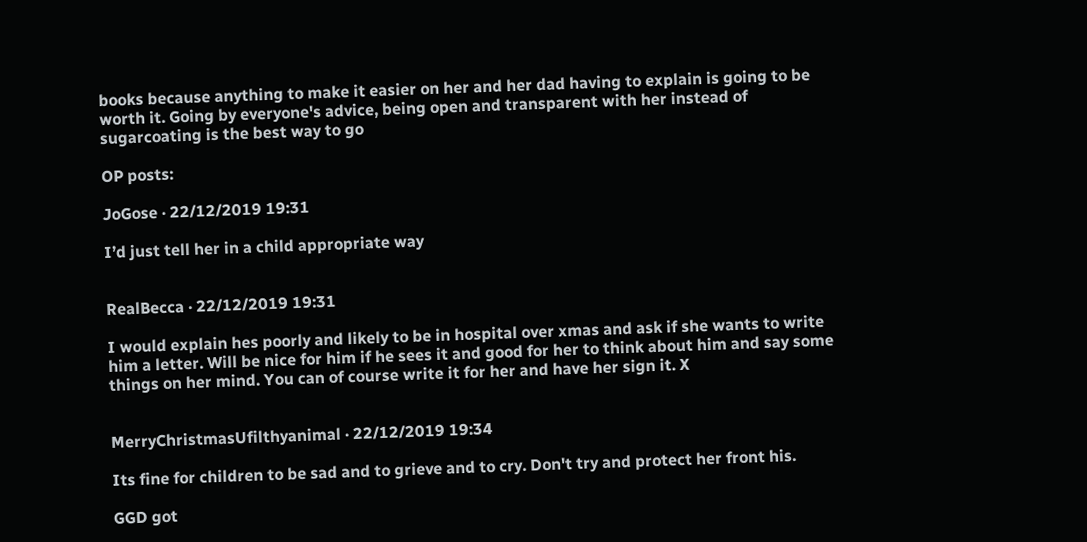books because anything to make it easier on her and her dad having to explain is going to be worth it. Going by everyone's advice, being open and transparent with her instead of sugarcoating is the best way to go

OP posts:

JoGose · 22/12/2019 19:31

I’d just tell her in a child appropriate way


RealBecca · 22/12/2019 19:31

I would explain hes poorly and likely to be in hospital over xmas and ask if she wants to write him a letter. Will be nice for him if he sees it and good for her to think about him and say some things on her mind. You can of course write it for her and have her sign it. X


MerryChristmasUfilthyanimal · 22/12/2019 19:34

Its fine for children to be sad and to grieve and to cry. Don't try and protect her front his.

GGD got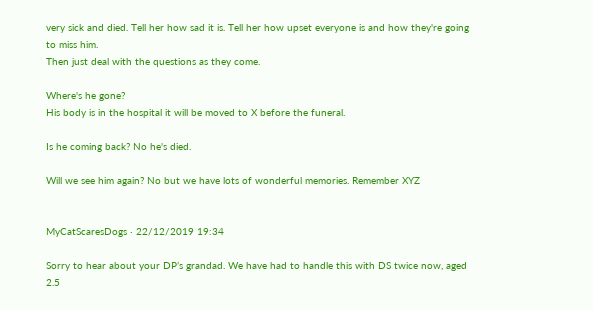very sick and died. Tell her how sad it is. Tell her how upset everyone is and how they're going to miss him.
Then just deal with the questions as they come.

Where's he gone?
His body is in the hospital it will be moved to X before the funeral.

Is he coming back? No he's died.

Will we see him again? No but we have lots of wonderful memories. Remember XYZ


MyCatScaresDogs · 22/12/2019 19:34

Sorry to hear about your DP’s grandad. We have had to handle this with DS twice now, aged 2.5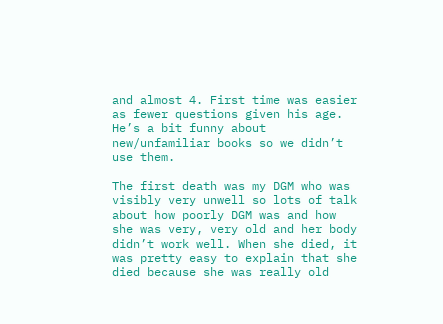and almost 4. First time was easier as fewer questions given his age. He’s a bit funny about new/unfamiliar books so we didn’t use them.

The first death was my DGM who was visibly very unwell so lots of talk about how poorly DGM was and how she was very, very old and her body didn’t work well. When she died, it was pretty easy to explain that she died because she was really old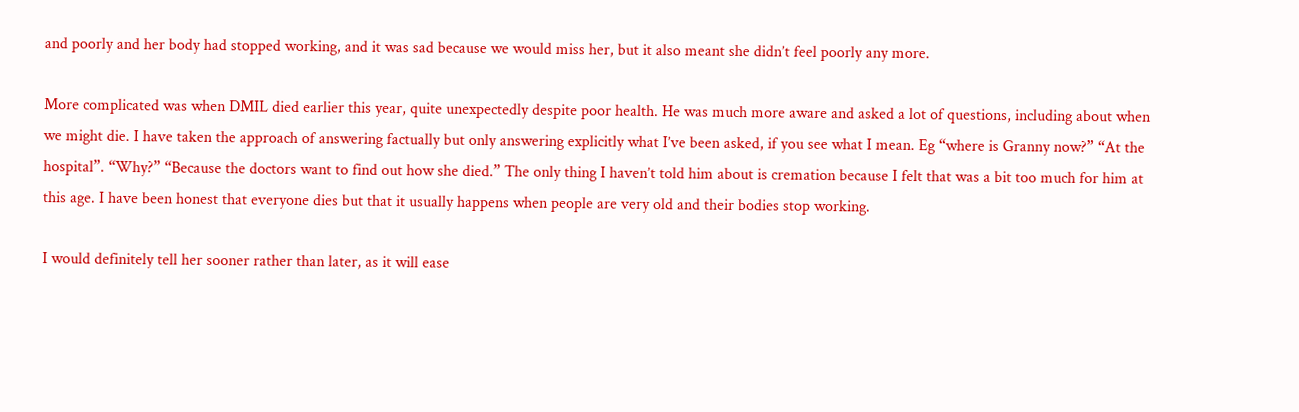and poorly and her body had stopped working, and it was sad because we would miss her, but it also meant she didn’t feel poorly any more.

More complicated was when DMIL died earlier this year, quite unexpectedly despite poor health. He was much more aware and asked a lot of questions, including about when we might die. I have taken the approach of answering factually but only answering explicitly what I’ve been asked, if you see what I mean. Eg “where is Granny now?” “At the hospital”. “Why?” “Because the doctors want to find out how she died.” The only thing I haven’t told him about is cremation because I felt that was a bit too much for him at this age. I have been honest that everyone dies but that it usually happens when people are very old and their bodies stop working.

I would definitely tell her sooner rather than later, as it will ease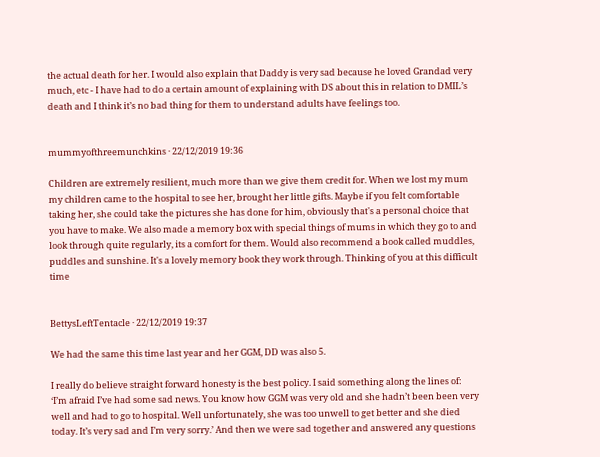the actual death for her. I would also explain that Daddy is very sad because he loved Grandad very much, etc - I have had to do a certain amount of explaining with DS about this in relation to DMIL’s death and I think it’s no bad thing for them to understand adults have feelings too.


mummyofthreemunchkins · 22/12/2019 19:36

Children are extremely resilient, much more than we give them credit for. When we lost my mum my children came to the hospital to see her, brought her little gifts. Maybe if you felt comfortable taking her, she could take the pictures she has done for him, obviously that's a personal choice that you have to make. We also made a memory box with special things of mums in which they go to and look through quite regularly, its a comfort for them. Would also recommend a book called muddles, puddles and sunshine. It's a lovely memory book they work through. Thinking of you at this difficult time


BettysLeftTentacle · 22/12/2019 19:37

We had the same this time last year and her GGM, DD was also 5.

I really do believe straight forward honesty is the best policy. I said something along the lines of:
‘I’m afraid I’ve had some sad news. You know how GGM was very old and she hadn’t been been very well and had to go to hospital. Well unfortunately, she was too unwell to get better and she died today. It’s very sad and I’m very sorry.’ And then we were sad together and answered any questions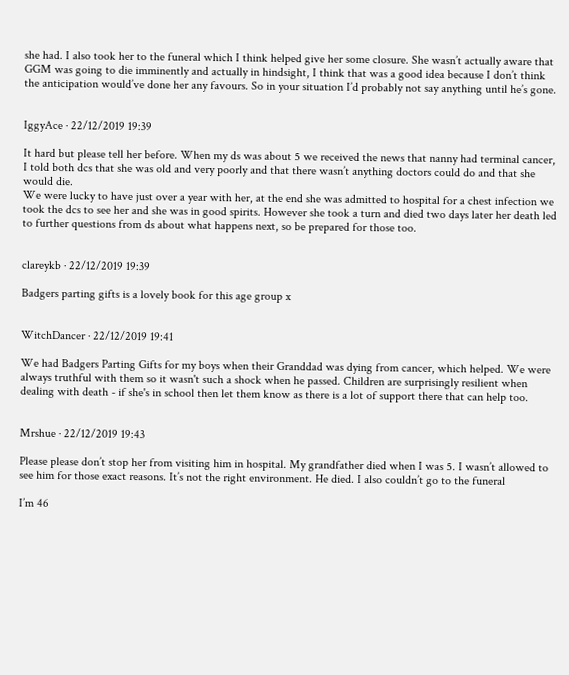she had. I also took her to the funeral which I think helped give her some closure. She wasn’t actually aware that GGM was going to die imminently and actually in hindsight, I think that was a good idea because I don’t think the anticipation would’ve done her any favours. So in your situation I’d probably not say anything until he’s gone.


IggyAce · 22/12/2019 19:39

It hard but please tell her before. When my ds was about 5 we received the news that nanny had terminal cancer, I told both dcs that she was old and very poorly and that there wasn’t anything doctors could do and that she would die.
We were lucky to have just over a year with her, at the end she was admitted to hospital for a chest infection we took the dcs to see her and she was in good spirits. However she took a turn and died two days later her death led to further questions from ds about what happens next, so be prepared for those too.


clareykb · 22/12/2019 19:39

Badgers parting gifts is a lovely book for this age group x


WitchDancer · 22/12/2019 19:41

We had Badgers Parting Gifts for my boys when their Granddad was dying from cancer, which helped. We were always truthful with them so it wasn't such a shock when he passed. Children are surprisingly resilient when dealing with death - if she's in school then let them know as there is a lot of support there that can help too.


Mrshue · 22/12/2019 19:43

Please please don’t stop her from visiting him in hospital. My grandfather died when I was 5. I wasn’t allowed to see him for those exact reasons. It’s not the right environment. He died. I also couldn’t go to the funeral

I’m 46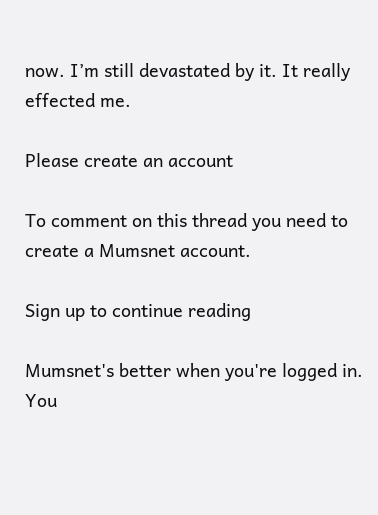now. I’m still devastated by it. It really effected me.

Please create an account

To comment on this thread you need to create a Mumsnet account.

Sign up to continue reading

Mumsnet's better when you're logged in. You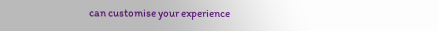can customise your experience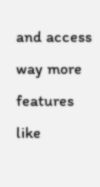and access way more features like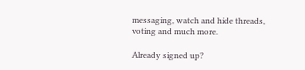messaging, watch and hide threads, voting and much more.

Already signed up?